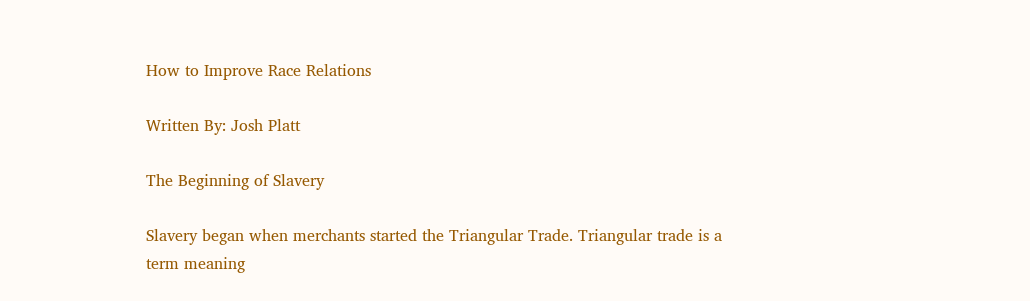How to Improve Race Relations

Written By: Josh Platt

The Beginning of Slavery

Slavery began when merchants started the Triangular Trade. Triangular trade is a term meaning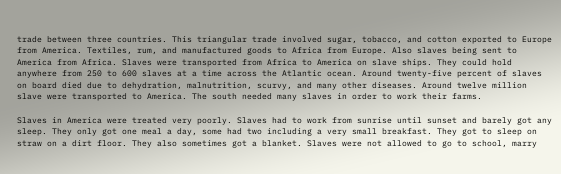trade between three countries. This triangular trade involved sugar, tobacco, and cotton exported to Europe from America. Textiles, rum, and manufactured goods to Africa from Europe. Also slaves being sent to America from Africa. Slaves were transported from Africa to America on slave ships. They could hold anywhere from 250 to 600 slaves at a time across the Atlantic ocean. Around twenty-five percent of slaves on board died due to dehydration, malnutrition, scurvy, and many other diseases. Around twelve million slave were transported to America. The south needed many slaves in order to work their farms.

Slaves in America were treated very poorly. Slaves had to work from sunrise until sunset and barely got any sleep. They only got one meal a day, some had two including a very small breakfast. They got to sleep on straw on a dirt floor. They also sometimes got a blanket. Slaves were not allowed to go to school, marry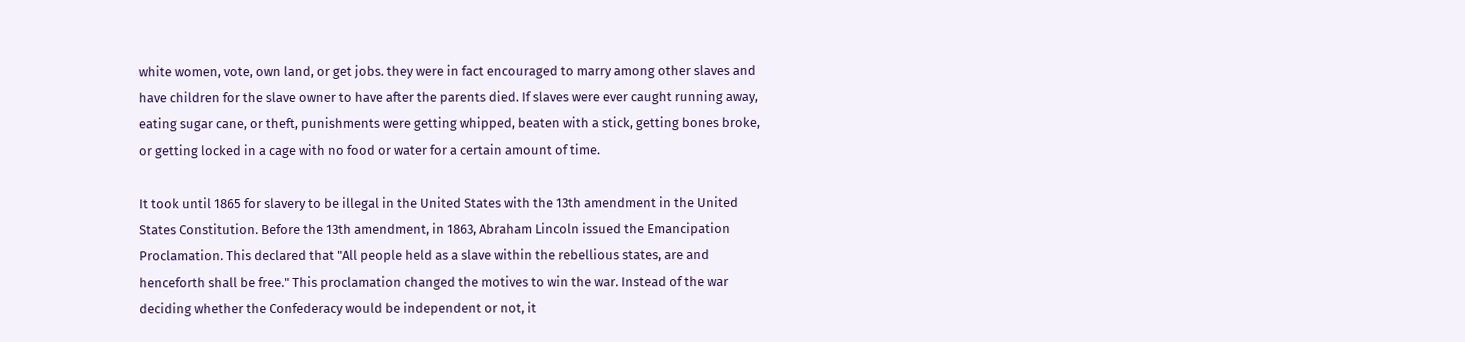white women, vote, own land, or get jobs. they were in fact encouraged to marry among other slaves and have children for the slave owner to have after the parents died. If slaves were ever caught running away, eating sugar cane, or theft, punishments were getting whipped, beaten with a stick, getting bones broke, or getting locked in a cage with no food or water for a certain amount of time.

It took until 1865 for slavery to be illegal in the United States with the 13th amendment in the United States Constitution. Before the 13th amendment, in 1863, Abraham Lincoln issued the Emancipation Proclamation. This declared that "All people held as a slave within the rebellious states, are and henceforth shall be free." This proclamation changed the motives to win the war. Instead of the war deciding whether the Confederacy would be independent or not, it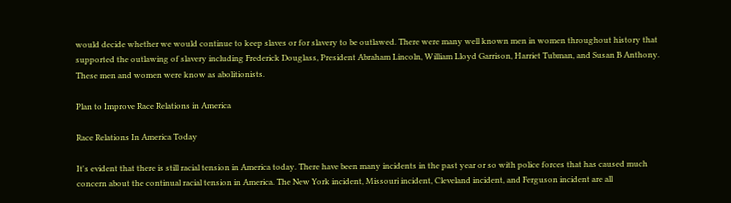would decide whether we would continue to keep slaves or for slavery to be outlawed. There were many well known men in women throughout history that supported the outlawing of slavery including Frederick Douglass, President Abraham Lincoln, William Lloyd Garrison, Harriet Tubman, and Susan B Anthony. These men and women were know as abolitionists.

Plan to Improve Race Relations in America

Race Relations In America Today

It's evident that there is still racial tension in America today. There have been many incidents in the past year or so with police forces that has caused much concern about the continual racial tension in America. The New York incident, Missouri incident, Cleveland incident, and Ferguson incident are all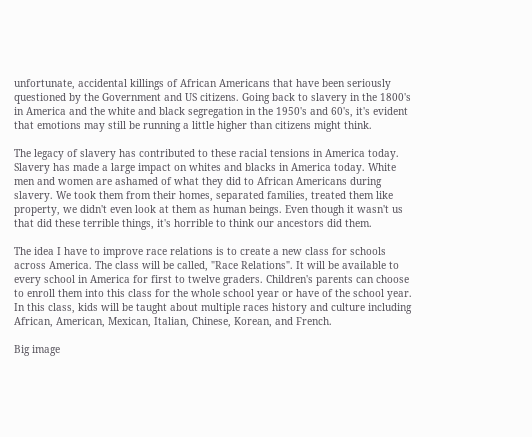unfortunate, accidental killings of African Americans that have been seriously questioned by the Government and US citizens. Going back to slavery in the 1800's in America and the white and black segregation in the 1950's and 60's, it's evident that emotions may still be running a little higher than citizens might think.

The legacy of slavery has contributed to these racial tensions in America today. Slavery has made a large impact on whites and blacks in America today. White men and women are ashamed of what they did to African Americans during slavery. We took them from their homes, separated families, treated them like property, we didn't even look at them as human beings. Even though it wasn't us that did these terrible things, it's horrible to think our ancestors did them.

The idea I have to improve race relations is to create a new class for schools across America. The class will be called, "Race Relations". It will be available to every school in America for first to twelve graders. Children's parents can choose to enroll them into this class for the whole school year or have of the school year. In this class, kids will be taught about multiple races history and culture including African, American, Mexican, Italian, Chinese, Korean, and French.

Big image